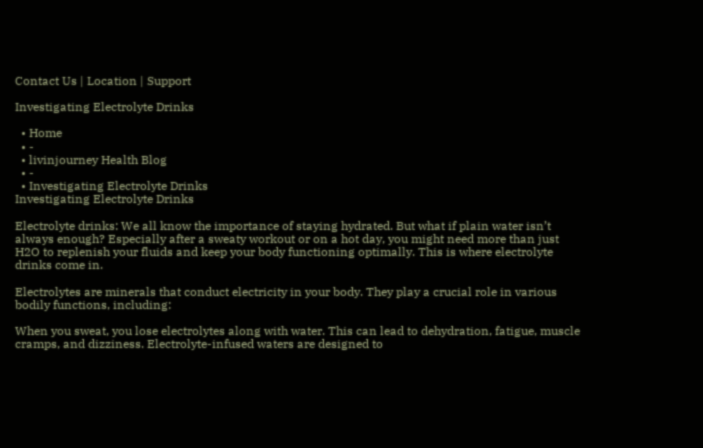Contact Us | Location | Support

Investigating Electrolyte Drinks

  • Home
  • -
  • livinjourney Health Blog
  • -
  • Investigating Electrolyte Drinks
Investigating Electrolyte Drinks

Electrolyte drinks: We all know the importance of staying hydrated. But what if plain water isn’t always enough? Especially after a sweaty workout or on a hot day, you might need more than just H2O to replenish your fluids and keep your body functioning optimally. This is where electrolyte drinks come in.

Electrolytes are minerals that conduct electricity in your body. They play a crucial role in various bodily functions, including:

When you sweat, you lose electrolytes along with water. This can lead to dehydration, fatigue, muscle cramps, and dizziness. Electrolyte-infused waters are designed to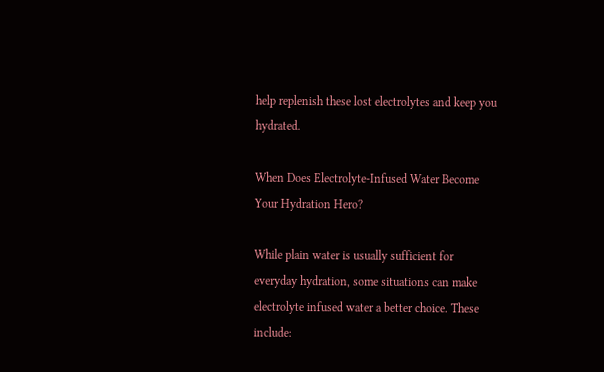help replenish these lost electrolytes and keep you hydrated.

When Does Electrolyte-Infused Water Become Your Hydration Hero?

While plain water is usually sufficient for everyday hydration, some situations can make electrolyte infused water a better choice. These include: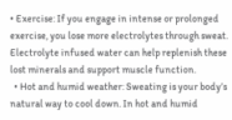• Exercise: If you engage in intense or prolonged exercise, you lose more electrolytes through sweat. Electrolyte infused water can help replenish these lost minerals and support muscle function.
  • Hot and humid weather: Sweating is your body’s natural way to cool down. In hot and humid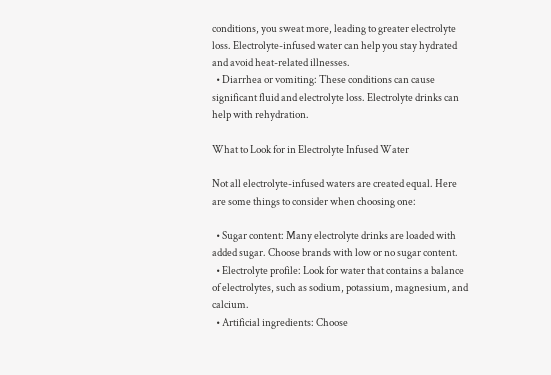conditions, you sweat more, leading to greater electrolyte loss. Electrolyte-infused water can help you stay hydrated and avoid heat-related illnesses.
  • Diarrhea or vomiting: These conditions can cause significant fluid and electrolyte loss. Electrolyte drinks can help with rehydration.

What to Look for in Electrolyte Infused Water

Not all electrolyte-infused waters are created equal. Here are some things to consider when choosing one:

  • Sugar content: Many electrolyte drinks are loaded with added sugar. Choose brands with low or no sugar content.
  • Electrolyte profile: Look for water that contains a balance of electrolytes, such as sodium, potassium, magnesium, and calcium.
  • Artificial ingredients: Choose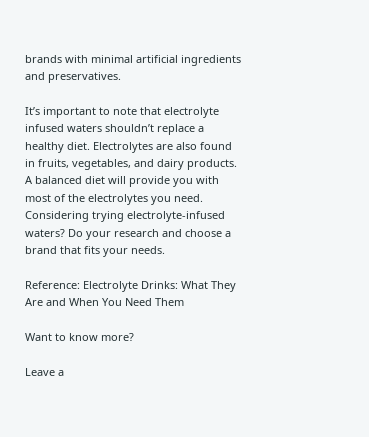brands with minimal artificial ingredients and preservatives.

It’s important to note that electrolyte infused waters shouldn’t replace a healthy diet. Electrolytes are also found in fruits, vegetables, and dairy products. A balanced diet will provide you with most of the electrolytes you need. Considering trying electrolyte-infused waters? Do your research and choose a brand that fits your needs.

Reference: Electrolyte Drinks: What They Are and When You Need Them

Want to know more?

Leave a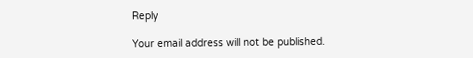Reply

Your email address will not be published.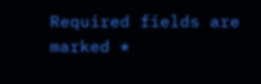Required fields are marked *